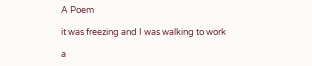A Poem

it was freezing and I was walking to work

a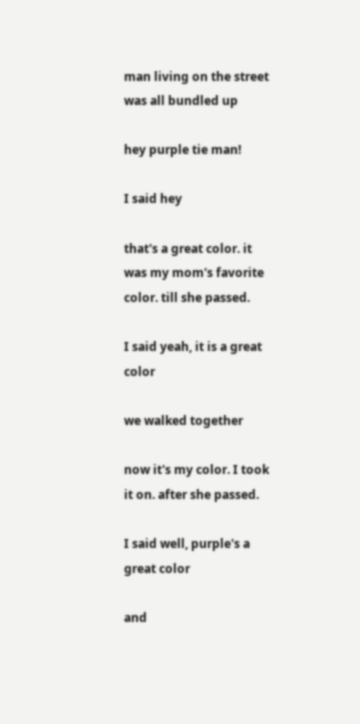man living on the street was all bundled up

hey purple tie man!

I said hey

that's a great color. it was my mom's favorite color. till she passed.

I said yeah, it is a great color

we walked together

now it's my color. I took it on. after she passed.

I said well, purple's a great color

and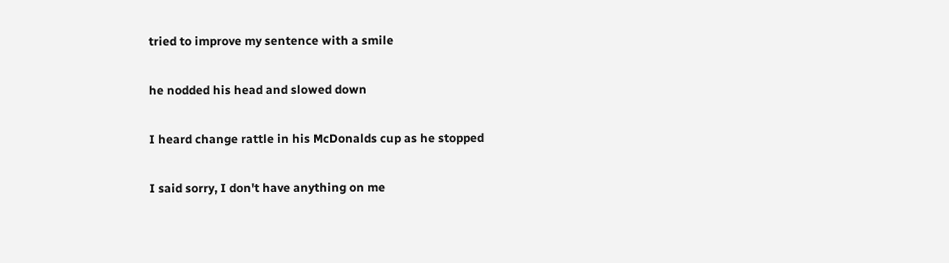tried to improve my sentence with a smile

he nodded his head and slowed down

I heard change rattle in his McDonalds cup as he stopped

I said sorry, I don't have anything on me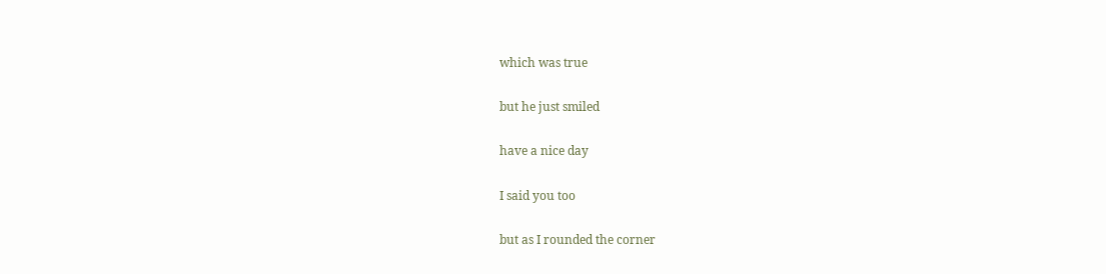which was true

but he just smiled

have a nice day

I said you too

but as I rounded the corner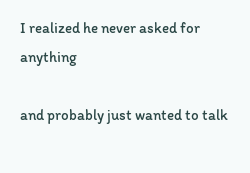I realized he never asked for anything

and probably just wanted to talk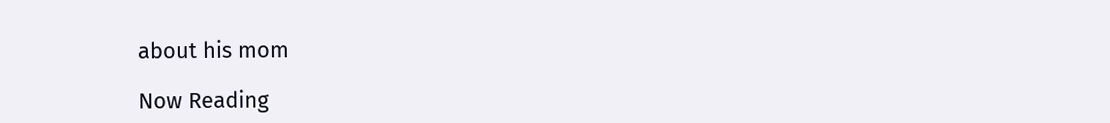about his mom

Now Reading